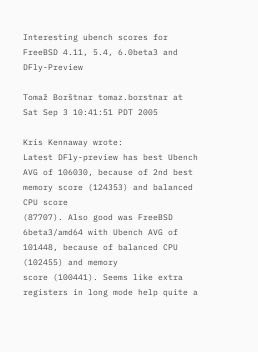Interesting ubench scores for FreeBSD 4.11, 5.4, 6.0beta3 and DFly-Preview

Tomaž Borštnar tomaz.borstnar at
Sat Sep 3 10:41:51 PDT 2005

Kris Kennaway wrote:
Latest DFly-preview has best Ubench AVG of 106030, because of 2nd best memory score (124353) and balanced CPU score
(87707). Also good was FreeBSD 6beta3/amd64 with Ubench AVG of   101448, because of balanced CPU (102455) and memory
score (100441). Seems like extra registers in long mode help quite a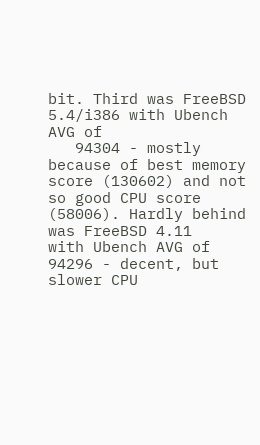bit. Third was FreeBSD 5.4/i386 with Ubench AVG of
   94304 - mostly because of best memory score (130602) and not so good CPU score (58006). Hardly behind was FreeBSD 4.11
with Ubench AVG of 94296 - decent, but slower CPU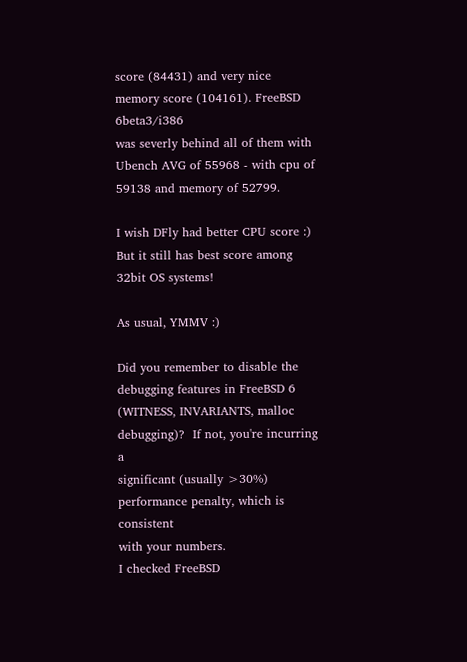score (84431) and very nice memory score (104161). FreeBSD 6beta3/i386
was severly behind all of them with Ubench AVG of 55968 - with cpu of 59138 and memory of 52799.

I wish DFly had better CPU score :) But it still has best score among 32bit OS systems!

As usual, YMMV :)

Did you remember to disable the debugging features in FreeBSD 6
(WITNESS, INVARIANTS, malloc debugging)?  If not, you're incurring a
significant (usually >30%) performance penalty, which is consistent
with your numbers.
I checked FreeBSD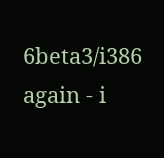6beta3/i386 again - i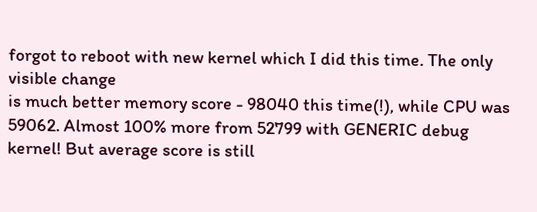forgot to reboot with new kernel which I did this time. The only visible change
is much better memory score - 98040 this time(!), while CPU was 59062. Almost 100% more from 52799 with GENERIC debug
kernel! But average score is still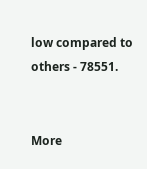low compared to others - 78551.


More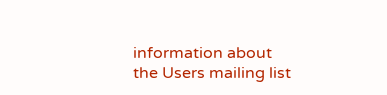information about the Users mailing list